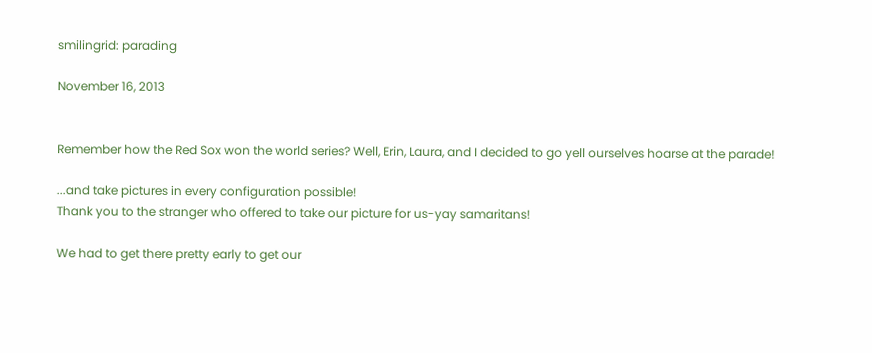smilingrid: parading

November 16, 2013


Remember how the Red Sox won the world series? Well, Erin, Laura, and I decided to go yell ourselves hoarse at the parade!

...and take pictures in every configuration possible!
Thank you to the stranger who offered to take our picture for us-yay samaritans!

We had to get there pretty early to get our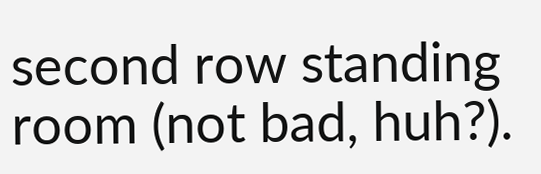second row standing room (not bad, huh?).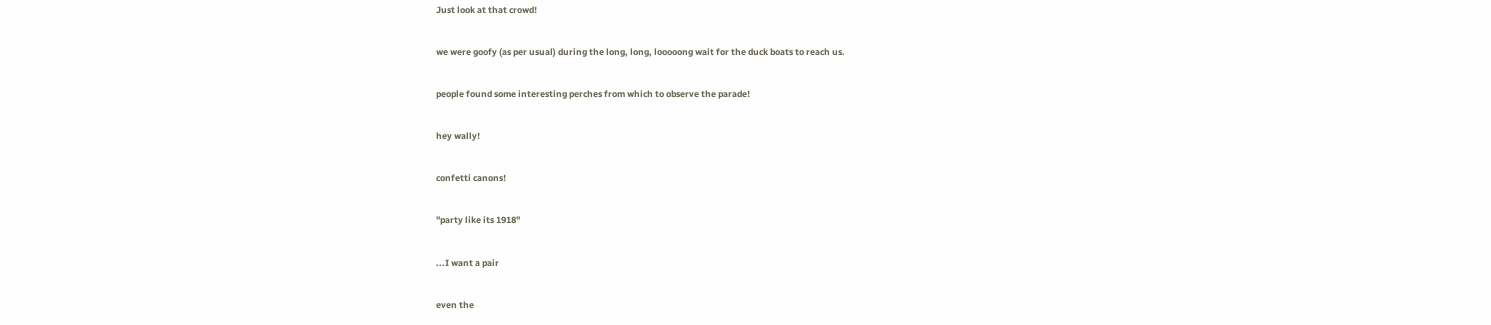Just look at that crowd!

we were goofy (as per usual) during the long, long, looooong wait for the duck boats to reach us.

people found some interesting perches from which to observe the parade!

hey wally!

confetti canons!

"party like its 1918"

...I want a pair

even the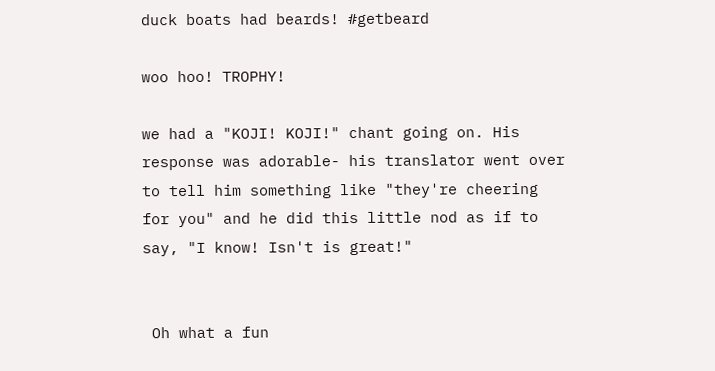duck boats had beards! #getbeard

woo hoo! TROPHY!

we had a "KOJI! KOJI!" chant going on. His response was adorable- his translator went over to tell him something like "they're cheering for you" and he did this little nod as if to say, "I know! Isn't is great!"


 Oh what a fun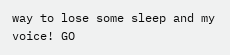way to lose some sleep and my voice! GO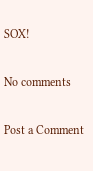SOX!

No comments

Post a Comment